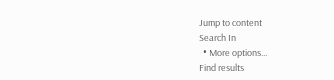Jump to content
Search In
  • More options...
Find results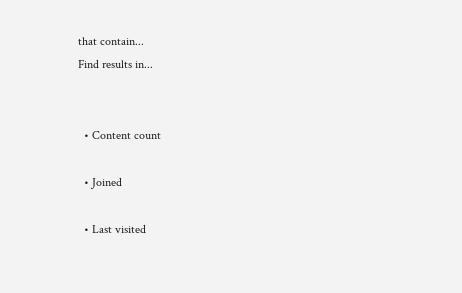that contain...
Find results in...


  • Content count

  • Joined

  • Last visited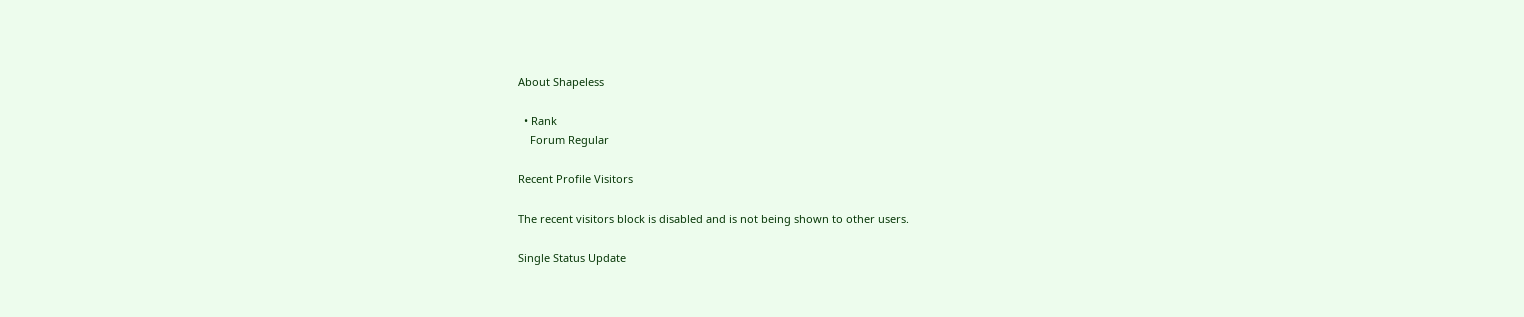About Shapeless

  • Rank
    Forum Regular

Recent Profile Visitors

The recent visitors block is disabled and is not being shown to other users.

Single Status Update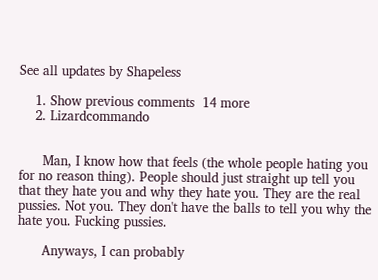See all updates by Shapeless

    1. Show previous comments  14 more
    2. Lizardcommando


      Man, I know how that feels (the whole people hating you for no reason thing). People should just straight up tell you that they hate you and why they hate you. They are the real pussies. Not you. They don't have the balls to tell you why the hate you. Fucking pussies.

      Anyways, I can probably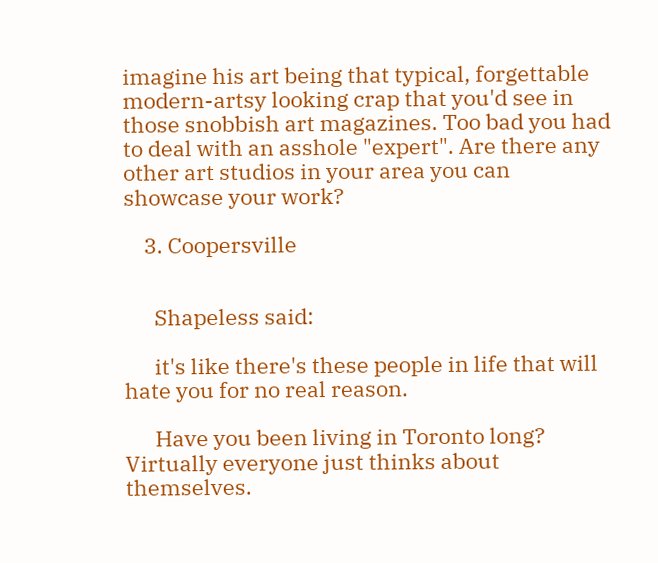imagine his art being that typical, forgettable modern-artsy looking crap that you'd see in those snobbish art magazines. Too bad you had to deal with an asshole "expert". Are there any other art studios in your area you can showcase your work?

    3. Coopersville


      Shapeless said:

      it's like there's these people in life that will hate you for no real reason.

      Have you been living in Toronto long? Virtually everyone just thinks about themselves.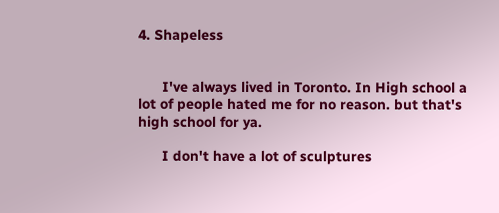4. Shapeless


      I've always lived in Toronto. In High school a lot of people hated me for no reason. but that's high school for ya.

      I don't have a lot of sculptures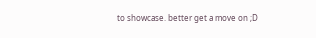to showcase. better get a move on ;D